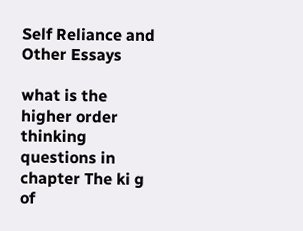Self Reliance and Other Essays

what is the higher order thinking questions in chapter The ki g of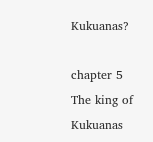Kukuanas?

chapter 5 The king of Kukuanas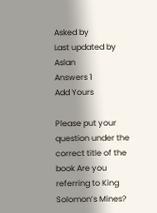Asked by
Last updated by Aslan
Answers 1
Add Yours

Please put your question under the correct title of the book Are you referring to King Solomon’s Mines?